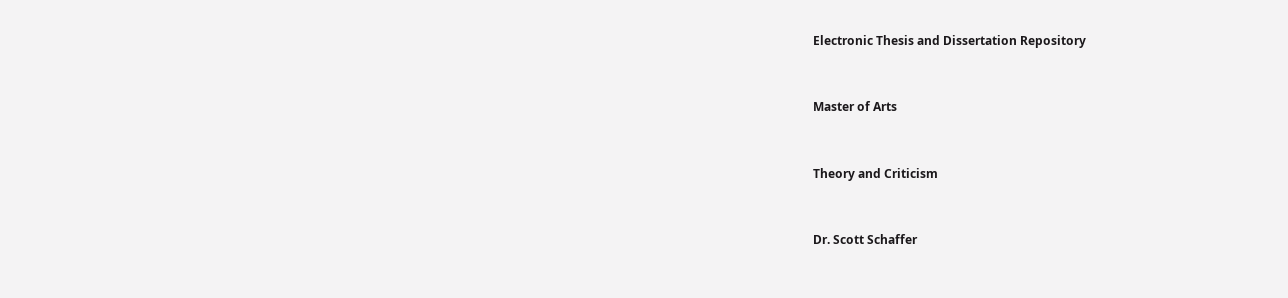Electronic Thesis and Dissertation Repository


Master of Arts


Theory and Criticism


Dr. Scott Schaffer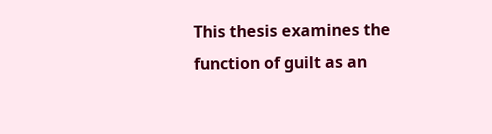This thesis examines the function of guilt as an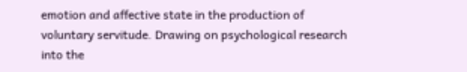emotion and affective state in the production of voluntary servitude. Drawing on psychological research into the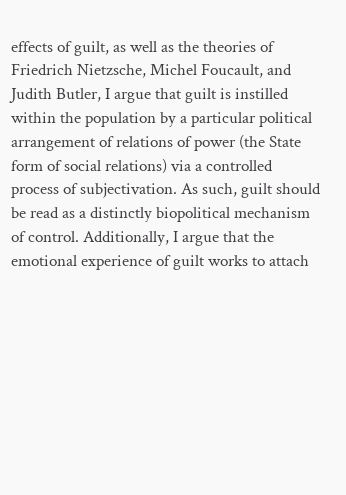effects of guilt, as well as the theories of Friedrich Nietzsche, Michel Foucault, and Judith Butler, I argue that guilt is instilled within the population by a particular political arrangement of relations of power (the State form of social relations) via a controlled process of subjectivation. As such, guilt should be read as a distinctly biopolitical mechanism of control. Additionally, I argue that the emotional experience of guilt works to attach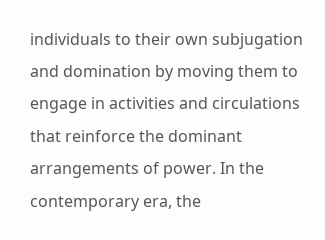individuals to their own subjugation and domination by moving them to engage in activities and circulations that reinforce the dominant arrangements of power. In the contemporary era, the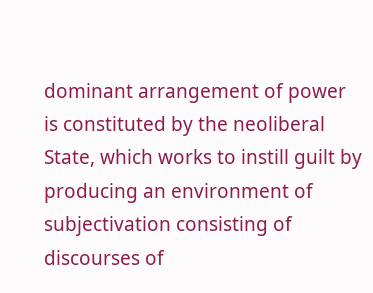dominant arrangement of power is constituted by the neoliberal State, which works to instill guilt by producing an environment of subjectivation consisting of discourses of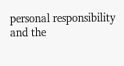personal responsibility and the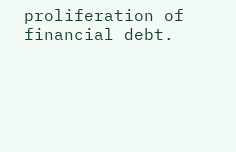proliferation of financial debt.